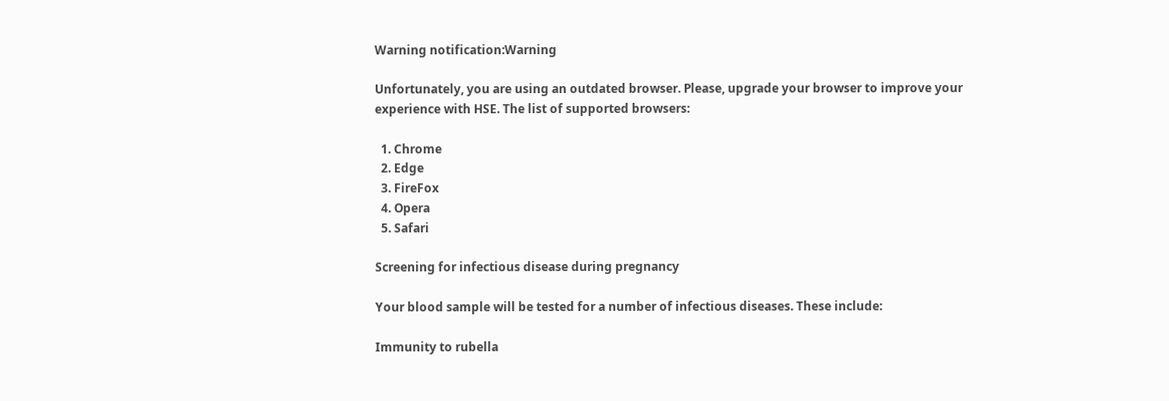Warning notification:Warning

Unfortunately, you are using an outdated browser. Please, upgrade your browser to improve your experience with HSE. The list of supported browsers:

  1. Chrome
  2. Edge
  3. FireFox
  4. Opera
  5. Safari

Screening for infectious disease during pregnancy

Your blood sample will be tested for a number of infectious diseases. These include:

Immunity to rubella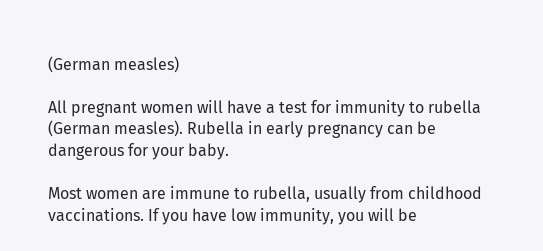(German measles)

All pregnant women will have a test for immunity to rubella (German measles). Rubella in early pregnancy can be dangerous for your baby.

Most women are immune to rubella, usually from childhood vaccinations. If you have low immunity, you will be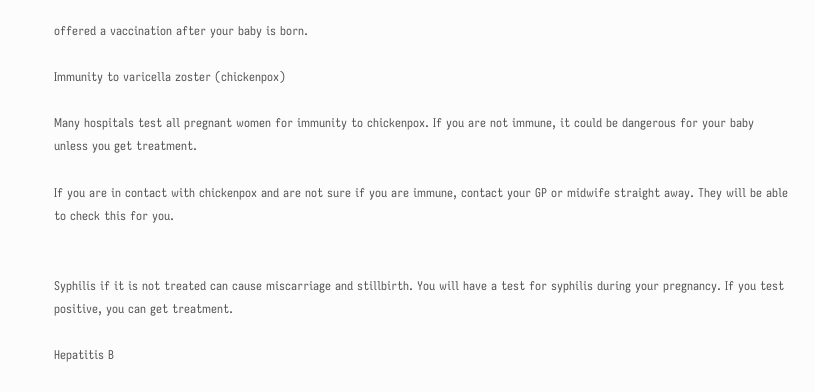offered a vaccination after your baby is born.

Immunity to varicella zoster (chickenpox)

Many hospitals test all pregnant women for immunity to chickenpox. If you are not immune, it could be dangerous for your baby unless you get treatment.

If you are in contact with chickenpox and are not sure if you are immune, contact your GP or midwife straight away. They will be able to check this for you.


Syphilis if it is not treated can cause miscarriage and stillbirth. You will have a test for syphilis during your pregnancy. If you test positive, you can get treatment.

Hepatitis B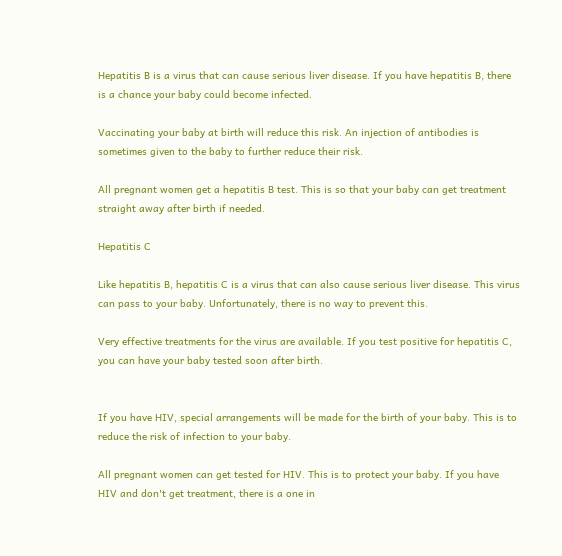Hepatitis B is a virus that can cause serious liver disease. If you have hepatitis B, there is a chance your baby could become infected.

Vaccinating your baby at birth will reduce this risk. An injection of antibodies is sometimes given to the baby to further reduce their risk.

All pregnant women get a hepatitis B test. This is so that your baby can get treatment straight away after birth if needed.

Hepatitis C

Like hepatitis B, hepatitis C is a virus that can also cause serious liver disease. This virus can pass to your baby. Unfortunately, there is no way to prevent this.

Very effective treatments for the virus are available. If you test positive for hepatitis C, you can have your baby tested soon after birth.


If you have HIV, special arrangements will be made for the birth of your baby. This is to reduce the risk of infection to your baby.

All pregnant women can get tested for HIV. This is to protect your baby. If you have HIV and don't get treatment, there is a one in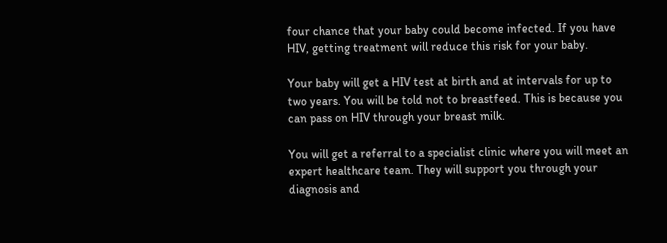four chance that your baby could become infected. If you have HIV, getting treatment will reduce this risk for your baby.

Your baby will get a HIV test at birth and at intervals for up to two years. You will be told not to breastfeed. This is because you can pass on HIV through your breast milk.

You will get a referral to a specialist clinic where you will meet an expert healthcare team. They will support you through your diagnosis and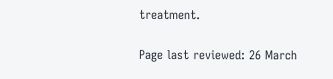treatment.

Page last reviewed: 26 March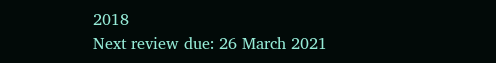2018
Next review due: 26 March 2021